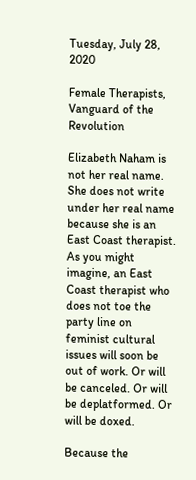Tuesday, July 28, 2020

Female Therapists, Vanguard of the Revolution

Elizabeth Naham is not her real name. She does not write under her real name because she is an East Coast therapist. As you might imagine, an East Coast therapist who does not toe the party line on feminist cultural issues will soon be out of work. Or will be canceled. Or will be deplatformed. Or will be doxed.

Because the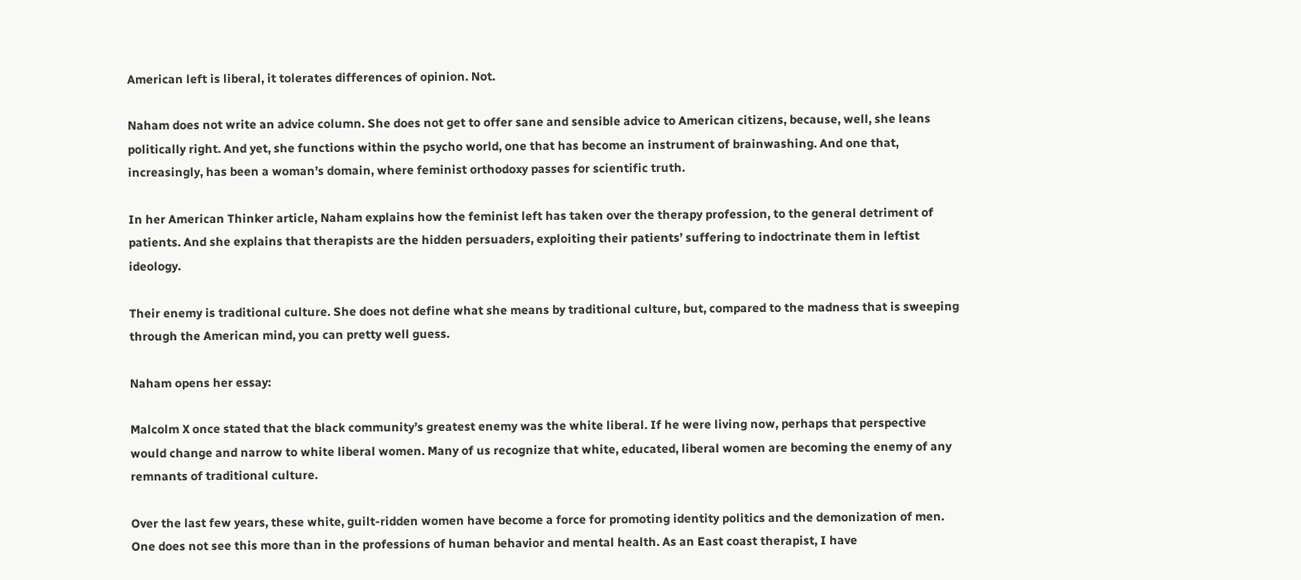American left is liberal, it tolerates differences of opinion. Not.

Naham does not write an advice column. She does not get to offer sane and sensible advice to American citizens, because, well, she leans politically right. And yet, she functions within the psycho world, one that has become an instrument of brainwashing. And one that, increasingly, has been a woman’s domain, where feminist orthodoxy passes for scientific truth.

In her American Thinker article, Naham explains how the feminist left has taken over the therapy profession, to the general detriment of patients. And she explains that therapists are the hidden persuaders, exploiting their patients’ suffering to indoctrinate them in leftist ideology.

Their enemy is traditional culture. She does not define what she means by traditional culture, but, compared to the madness that is sweeping through the American mind, you can pretty well guess.

Naham opens her essay:

Malcolm X once stated that the black community’s greatest enemy was the white liberal. If he were living now, perhaps that perspective would change and narrow to white liberal women. Many of us recognize that white, educated, liberal women are becoming the enemy of any remnants of traditional culture.

Over the last few years, these white, guilt-ridden women have become a force for promoting identity politics and the demonization of men. One does not see this more than in the professions of human behavior and mental health. As an East coast therapist, I have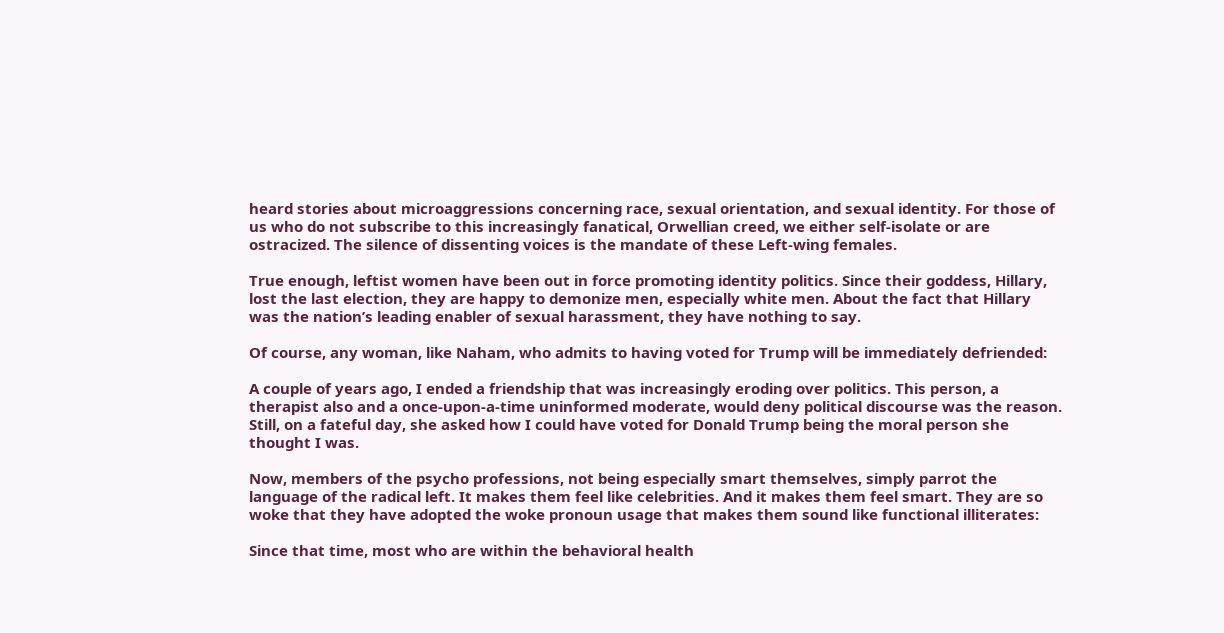heard stories about microaggressions concerning race, sexual orientation, and sexual identity. For those of us who do not subscribe to this increasingly fanatical, Orwellian creed, we either self-isolate or are ostracized. The silence of dissenting voices is the mandate of these Left-wing females.

True enough, leftist women have been out in force promoting identity politics. Since their goddess, Hillary, lost the last election, they are happy to demonize men, especially white men. About the fact that Hillary was the nation’s leading enabler of sexual harassment, they have nothing to say.

Of course, any woman, like Naham, who admits to having voted for Trump will be immediately defriended:

A couple of years ago, I ended a friendship that was increasingly eroding over politics. This person, a therapist also and a once-upon-a-time uninformed moderate, would deny political discourse was the reason. Still, on a fateful day, she asked how I could have voted for Donald Trump being the moral person she thought I was.

Now, members of the psycho professions, not being especially smart themselves, simply parrot the language of the radical left. It makes them feel like celebrities. And it makes them feel smart. They are so woke that they have adopted the woke pronoun usage that makes them sound like functional illiterates:

Since that time, most who are within the behavioral health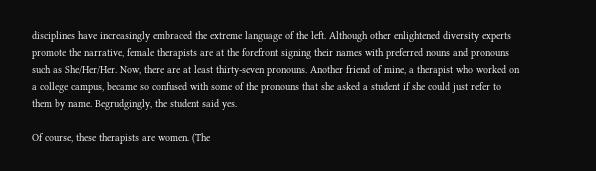disciplines have increasingly embraced the extreme language of the left. Although other enlightened diversity experts promote the narrative, female therapists are at the forefront signing their names with preferred nouns and pronouns such as She/Her/Her. Now, there are at least thirty-seven pronouns. Another friend of mine, a therapist who worked on a college campus, became so confused with some of the pronouns that she asked a student if she could just refer to them by name. Begrudgingly, the student said yes.

Of course, these therapists are women. (The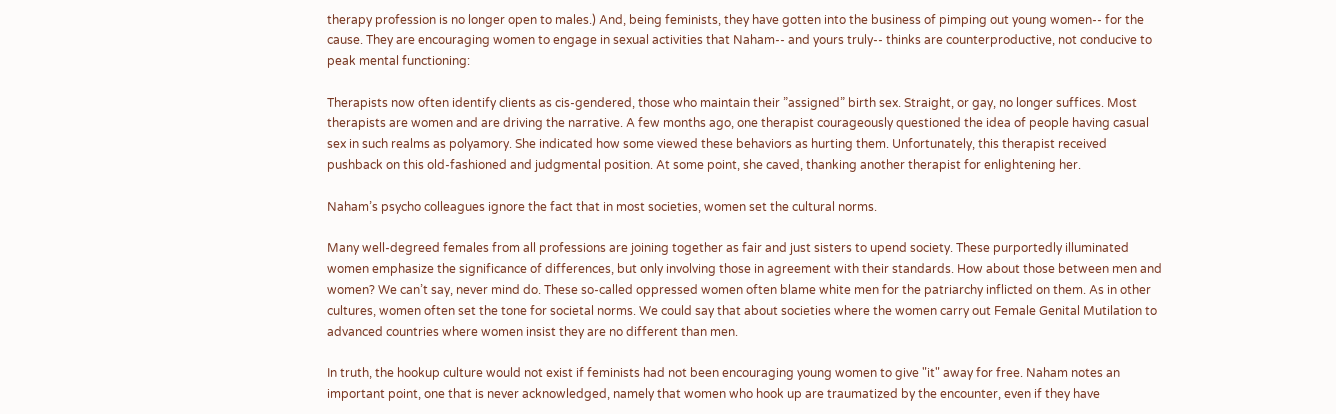therapy profession is no longer open to males.) And, being feminists, they have gotten into the business of pimping out young women-- for the cause. They are encouraging women to engage in sexual activities that Naham-- and yours truly-- thinks are counterproductive, not conducive to peak mental functioning:

Therapists now often identify clients as cis-gendered, those who maintain their ”assigned” birth sex. Straight, or gay, no longer suffices. Most therapists are women and are driving the narrative. A few months ago, one therapist courageously questioned the idea of people having casual sex in such realms as polyamory. She indicated how some viewed these behaviors as hurting them. Unfortunately, this therapist received pushback on this old-fashioned and judgmental position. At some point, she caved, thanking another therapist for enlightening her.

Naham’s psycho colleagues ignore the fact that in most societies, women set the cultural norms.

Many well-degreed females from all professions are joining together as fair and just sisters to upend society. These purportedly illuminated women emphasize the significance of differences, but only involving those in agreement with their standards. How about those between men and women? We can’t say, never mind do. These so-called oppressed women often blame white men for the patriarchy inflicted on them. As in other cultures, women often set the tone for societal norms. We could say that about societies where the women carry out Female Genital Mutilation to advanced countries where women insist they are no different than men.

In truth, the hookup culture would not exist if feminists had not been encouraging young women to give "it" away for free. Naham notes an important point, one that is never acknowledged, namely that women who hook up are traumatized by the encounter, even if they have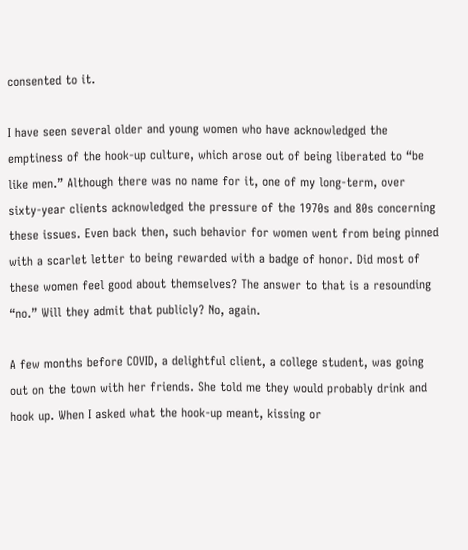consented to it.

I have seen several older and young women who have acknowledged the emptiness of the hook-up culture, which arose out of being liberated to “be like men.” Although there was no name for it, one of my long-term, over sixty-year clients acknowledged the pressure of the 1970s and 80s concerning these issues. Even back then, such behavior for women went from being pinned with a scarlet letter to being rewarded with a badge of honor. Did most of these women feel good about themselves? The answer to that is a resounding “no.” Will they admit that publicly? No, again.

A few months before COVID, a delightful client, a college student, was going out on the town with her friends. She told me they would probably drink and hook up. When I asked what the hook-up meant, kissing or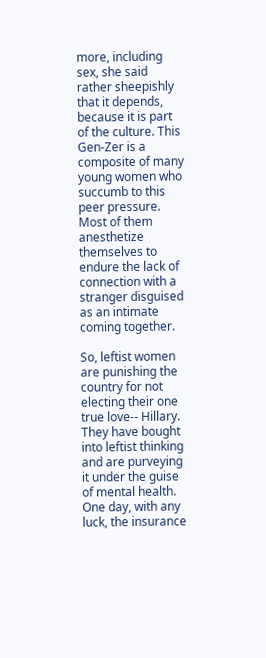more, including sex, she said rather sheepishly that it depends, because it is part of the culture. This Gen-Zer is a composite of many young women who succumb to this peer pressure. Most of them anesthetize themselves to endure the lack of connection with a stranger disguised as an intimate coming together.

So, leftist women are punishing the country for not electing their one true love-- Hillary. They have bought into leftist thinking and are purveying it under the guise of mental health. One day, with any luck, the insurance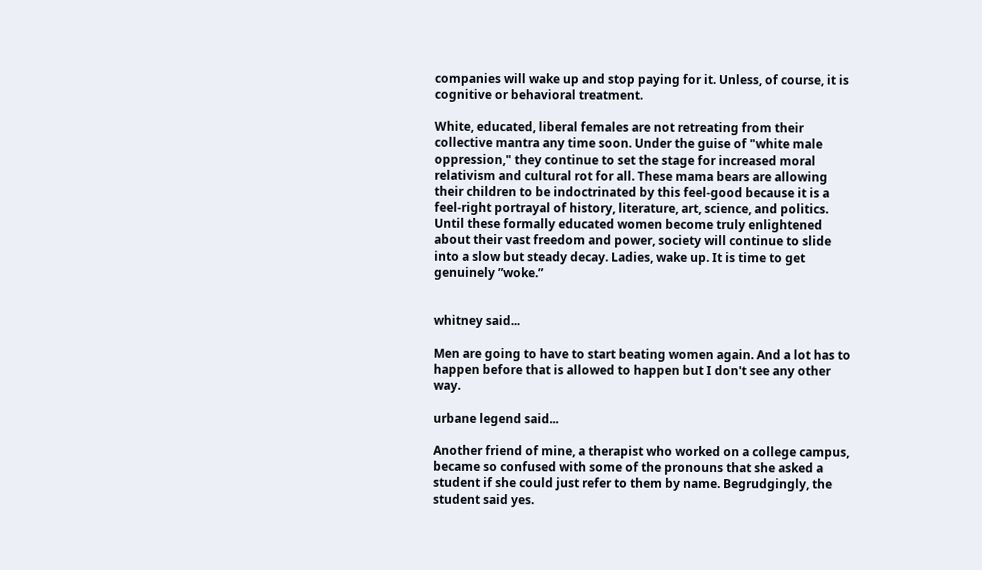companies will wake up and stop paying for it. Unless, of course, it is cognitive or behavioral treatment.

White, educated, liberal females are not retreating from their collective mantra any time soon. Under the guise of "white male oppression," they continue to set the stage for increased moral relativism and cultural rot for all. These mama bears are allowing their children to be indoctrinated by this feel-good because it is a feel-right portrayal of history, literature, art, science, and politics. Until these formally educated women become truly enlightened about their vast freedom and power, society will continue to slide into a slow but steady decay. Ladies, wake up. It is time to get genuinely ”woke.”


whitney said...

Men are going to have to start beating women again. And a lot has to happen before that is allowed to happen but I don't see any other way.

urbane legend said...

Another friend of mine, a therapist who worked on a college campus, became so confused with some of the pronouns that she asked a student if she could just refer to them by name. Begrudgingly, the student said yes.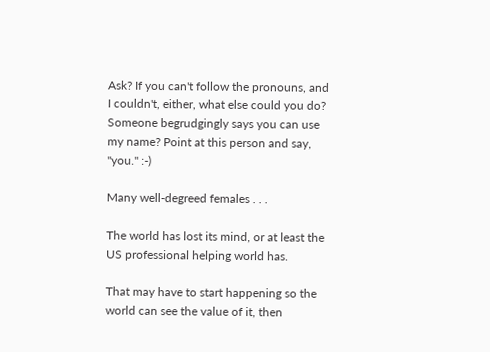Ask? If you can't follow the pronouns, and I couldn't, either, what else could you do? Someone begrudgingly says you can use my name? Point at this person and say, "you." :-)

Many well-degreed females . . .

The world has lost its mind, or at least the US professional helping world has.

That may have to start happening so the world can see the value of it, then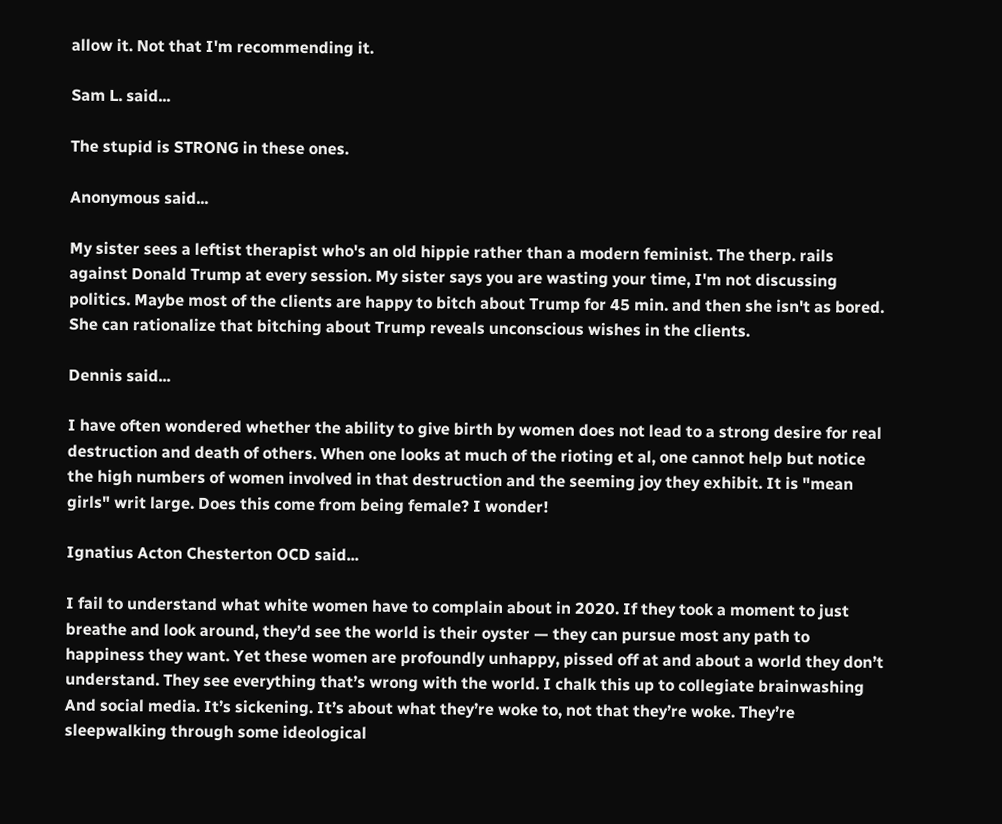allow it. Not that I'm recommending it.

Sam L. said...

The stupid is STRONG in these ones.

Anonymous said...

My sister sees a leftist therapist who's an old hippie rather than a modern feminist. The therp. rails against Donald Trump at every session. My sister says you are wasting your time, I'm not discussing politics. Maybe most of the clients are happy to bitch about Trump for 45 min. and then she isn't as bored. She can rationalize that bitching about Trump reveals unconscious wishes in the clients.

Dennis said...

I have often wondered whether the ability to give birth by women does not lead to a strong desire for real destruction and death of others. When one looks at much of the rioting et al, one cannot help but notice the high numbers of women involved in that destruction and the seeming joy they exhibit. It is "mean girls" writ large. Does this come from being female? I wonder!

Ignatius Acton Chesterton OCD said...

I fail to understand what white women have to complain about in 2020. If they took a moment to just breathe and look around, they’d see the world is their oyster — they can pursue most any path to happiness they want. Yet these women are profoundly unhappy, pissed off at and about a world they don’t understand. They see everything that’s wrong with the world. I chalk this up to collegiate brainwashing And social media. It’s sickening. It’s about what they’re woke to, not that they’re woke. They’re sleepwalking through some ideological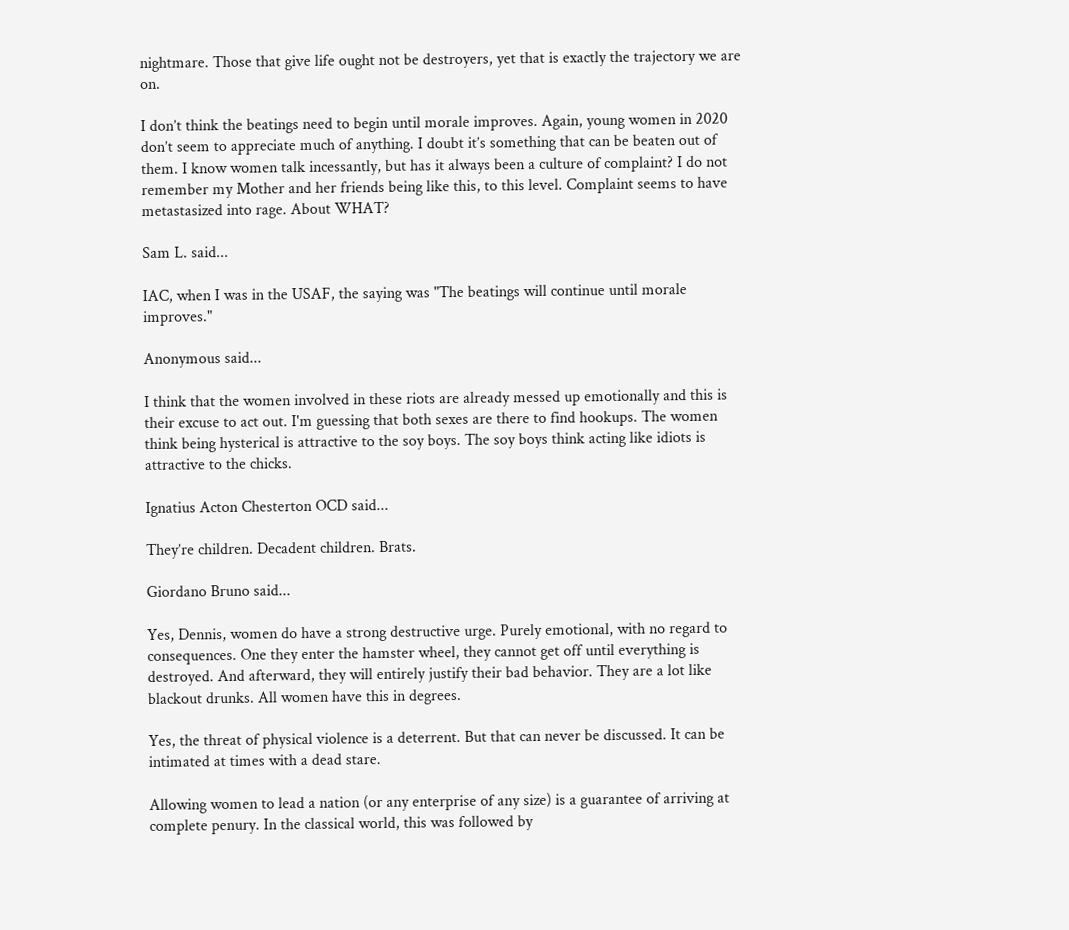nightmare. Those that give life ought not be destroyers, yet that is exactly the trajectory we are on.

I don’t think the beatings need to begin until morale improves. Again, young women in 2020 don’t seem to appreciate much of anything. I doubt it’s something that can be beaten out of them. I know women talk incessantly, but has it always been a culture of complaint? I do not remember my Mother and her friends being like this, to this level. Complaint seems to have metastasized into rage. About WHAT?

Sam L. said...

IAC, when I was in the USAF, the saying was "The beatings will continue until morale improves."

Anonymous said...

I think that the women involved in these riots are already messed up emotionally and this is their excuse to act out. I'm guessing that both sexes are there to find hookups. The women think being hysterical is attractive to the soy boys. The soy boys think acting like idiots is attractive to the chicks.

Ignatius Acton Chesterton OCD said...

They’re children. Decadent children. Brats.

Giordano Bruno said...

Yes, Dennis, women do have a strong destructive urge. Purely emotional, with no regard to consequences. One they enter the hamster wheel, they cannot get off until everything is destroyed. And afterward, they will entirely justify their bad behavior. They are a lot like blackout drunks. All women have this in degrees.

Yes, the threat of physical violence is a deterrent. But that can never be discussed. It can be intimated at times with a dead stare.

Allowing women to lead a nation (or any enterprise of any size) is a guarantee of arriving at complete penury. In the classical world, this was followed by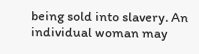being sold into slavery. An individual woman may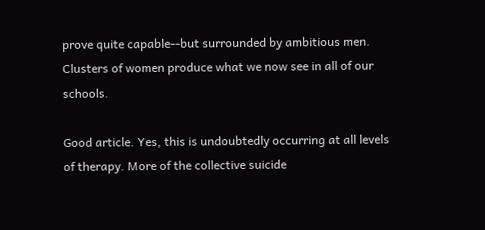prove quite capable--but surrounded by ambitious men. Clusters of women produce what we now see in all of our schools.

Good article. Yes, this is undoubtedly occurring at all levels of therapy. More of the collective suicide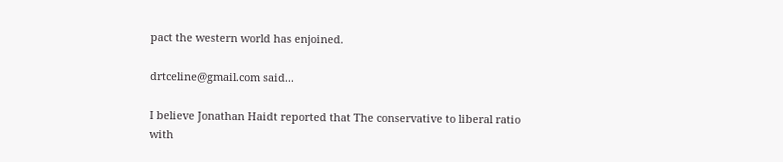pact the western world has enjoined.

drtceline@gmail.com said...

I believe Jonathan Haidt reported that The conservative to liberal ratio with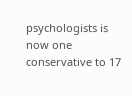psychologists is now one conservative to 17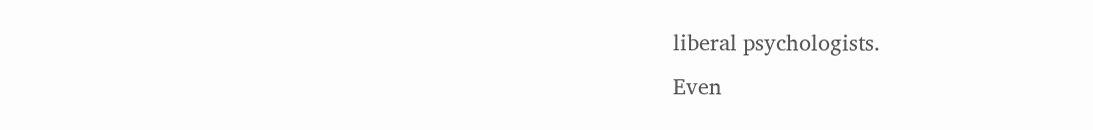liberal psychologists.
Even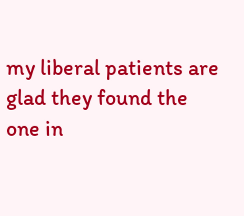my liberal patients are glad they found the one in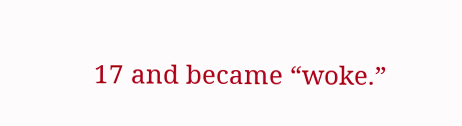17 and became “woke.”